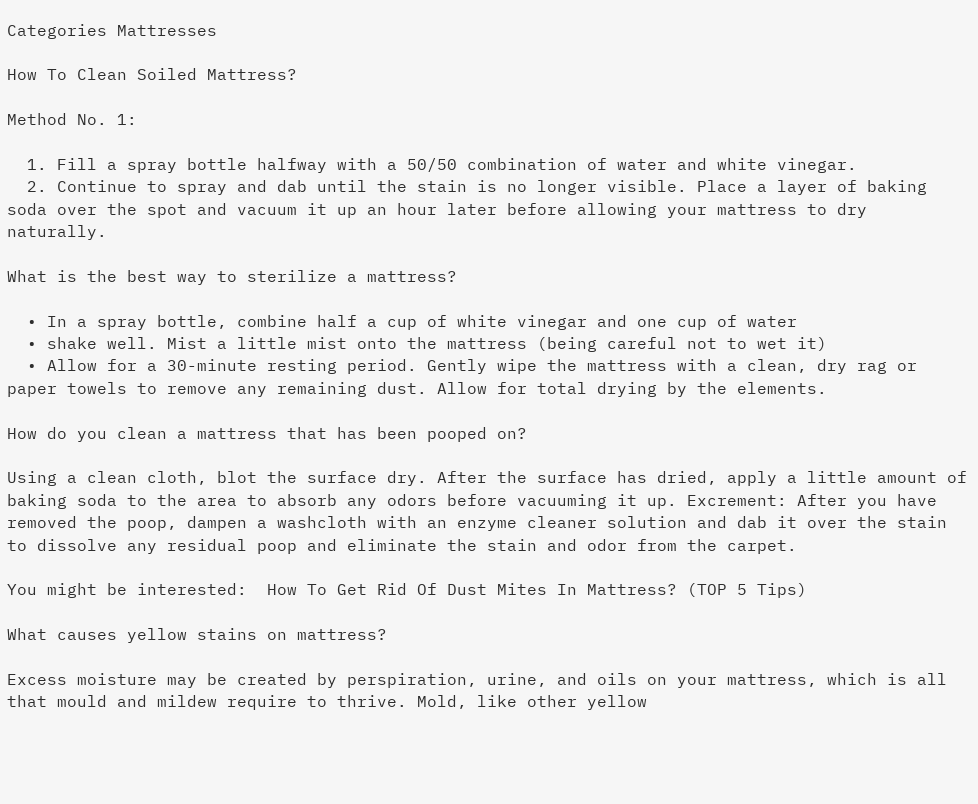Categories Mattresses

How To Clean Soiled Mattress?

Method No. 1:

  1. Fill a spray bottle halfway with a 50/50 combination of water and white vinegar.
  2. Continue to spray and dab until the stain is no longer visible. Place a layer of baking soda over the spot and vacuum it up an hour later before allowing your mattress to dry naturally.

What is the best way to sterilize a mattress?

  • In a spray bottle, combine half a cup of white vinegar and one cup of water
  • shake well. Mist a little mist onto the mattress (being careful not to wet it)
  • Allow for a 30-minute resting period. Gently wipe the mattress with a clean, dry rag or paper towels to remove any remaining dust. Allow for total drying by the elements.

How do you clean a mattress that has been pooped on?

Using a clean cloth, blot the surface dry. After the surface has dried, apply a little amount of baking soda to the area to absorb any odors before vacuuming it up. Excrement: After you have removed the poop, dampen a washcloth with an enzyme cleaner solution and dab it over the stain to dissolve any residual poop and eliminate the stain and odor from the carpet.

You might be interested:  How To Get Rid Of Dust Mites In Mattress? (TOP 5 Tips)

What causes yellow stains on mattress?

Excess moisture may be created by perspiration, urine, and oils on your mattress, which is all that mould and mildew require to thrive. Mold, like other yellow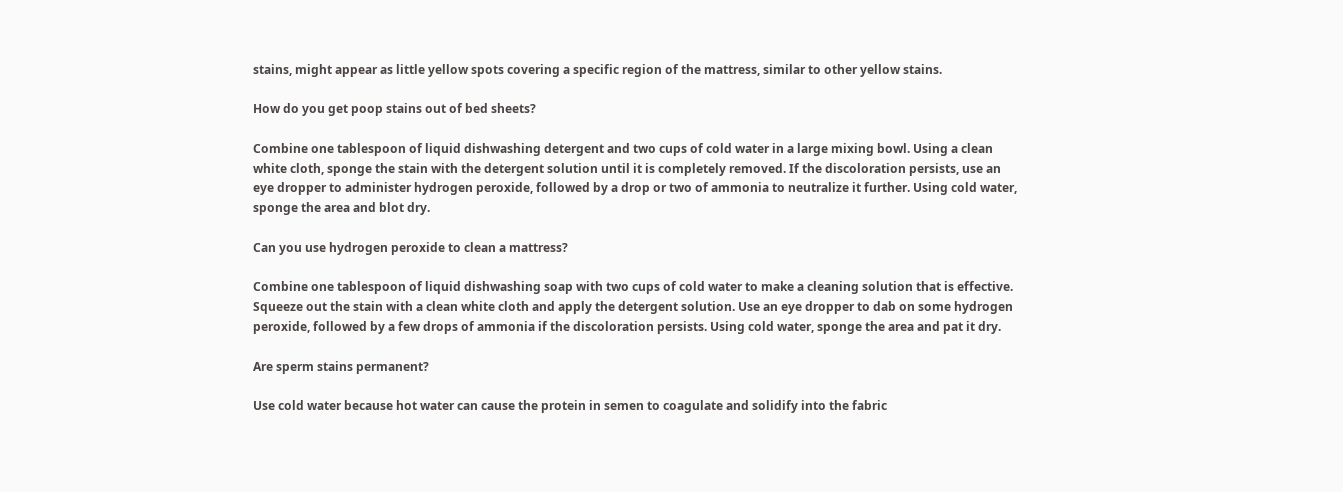stains, might appear as little yellow spots covering a specific region of the mattress, similar to other yellow stains.

How do you get poop stains out of bed sheets?

Combine one tablespoon of liquid dishwashing detergent and two cups of cold water in a large mixing bowl. Using a clean white cloth, sponge the stain with the detergent solution until it is completely removed. If the discoloration persists, use an eye dropper to administer hydrogen peroxide, followed by a drop or two of ammonia to neutralize it further. Using cold water, sponge the area and blot dry.

Can you use hydrogen peroxide to clean a mattress?

Combine one tablespoon of liquid dishwashing soap with two cups of cold water to make a cleaning solution that is effective. Squeeze out the stain with a clean white cloth and apply the detergent solution. Use an eye dropper to dab on some hydrogen peroxide, followed by a few drops of ammonia if the discoloration persists. Using cold water, sponge the area and pat it dry.

Are sperm stains permanent?

Use cold water because hot water can cause the protein in semen to coagulate and solidify into the fabric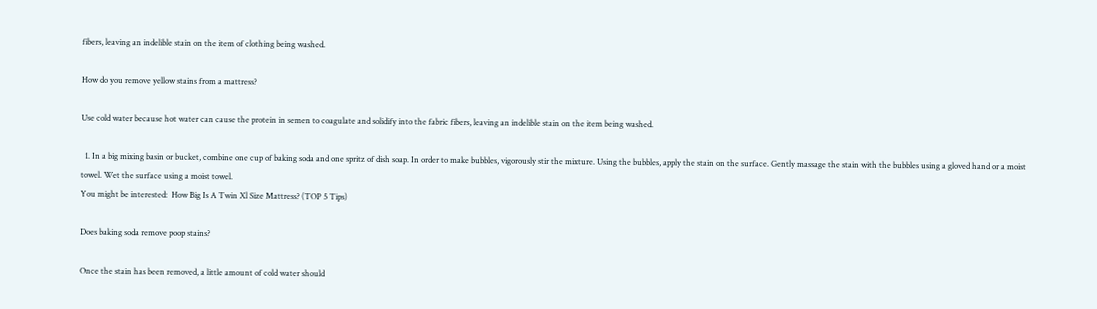fibers, leaving an indelible stain on the item of clothing being washed.

How do you remove yellow stains from a mattress?

Use cold water because hot water can cause the protein in semen to coagulate and solidify into the fabric fibers, leaving an indelible stain on the item being washed.

  1. In a big mixing basin or bucket, combine one cup of baking soda and one spritz of dish soap. In order to make bubbles, vigorously stir the mixture. Using the bubbles, apply the stain on the surface. Gently massage the stain with the bubbles using a gloved hand or a moist towel. Wet the surface using a moist towel.
You might be interested:  How Big Is A Twin Xl Size Mattress? (TOP 5 Tips)

Does baking soda remove poop stains?

Once the stain has been removed, a little amount of cold water should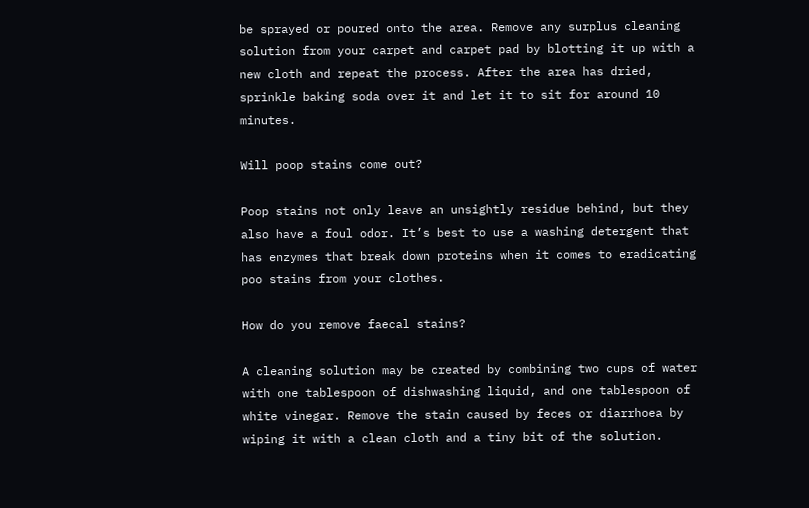be sprayed or poured onto the area. Remove any surplus cleaning solution from your carpet and carpet pad by blotting it up with a new cloth and repeat the process. After the area has dried, sprinkle baking soda over it and let it to sit for around 10 minutes.

Will poop stains come out?

Poop stains not only leave an unsightly residue behind, but they also have a foul odor. It’s best to use a washing detergent that has enzymes that break down proteins when it comes to eradicating poo stains from your clothes.

How do you remove faecal stains?

A cleaning solution may be created by combining two cups of water with one tablespoon of dishwashing liquid, and one tablespoon of white vinegar. Remove the stain caused by feces or diarrhoea by wiping it with a clean cloth and a tiny bit of the solution.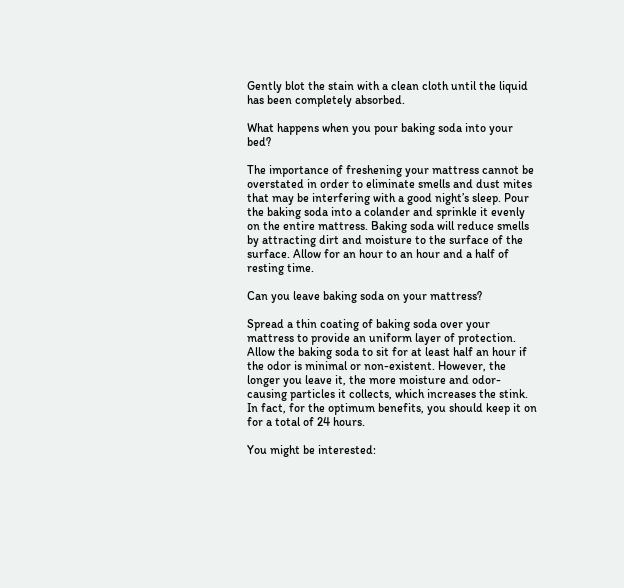Gently blot the stain with a clean cloth until the liquid has been completely absorbed.

What happens when you pour baking soda into your bed?

The importance of freshening your mattress cannot be overstated in order to eliminate smells and dust mites that may be interfering with a good night’s sleep. Pour the baking soda into a colander and sprinkle it evenly on the entire mattress. Baking soda will reduce smells by attracting dirt and moisture to the surface of the surface. Allow for an hour to an hour and a half of resting time.

Can you leave baking soda on your mattress?

Spread a thin coating of baking soda over your mattress to provide an uniform layer of protection. Allow the baking soda to sit for at least half an hour if the odor is minimal or non-existent. However, the longer you leave it, the more moisture and odor-causing particles it collects, which increases the stink. In fact, for the optimum benefits, you should keep it on for a total of 24 hours.

You might be interested: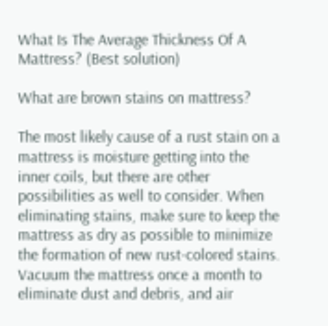What Is The Average Thickness Of A Mattress? (Best solution)

What are brown stains on mattress?

The most likely cause of a rust stain on a mattress is moisture getting into the inner coils, but there are other possibilities as well to consider. When eliminating stains, make sure to keep the mattress as dry as possible to minimize the formation of new rust-colored stains. Vacuum the mattress once a month to eliminate dust and debris, and air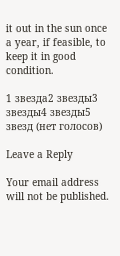it out in the sun once a year, if feasible, to keep it in good condition.

1 звезда2 звезды3 звезды4 звезды5 звезд (нет голосов)

Leave a Reply

Your email address will not be published.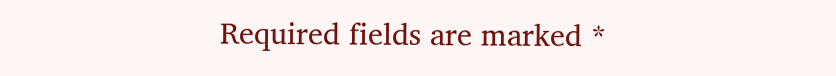Required fields are marked *